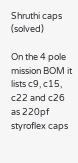Shruthi caps (solved)

On the 4 pole mission BOM it lists c9, c15, c22 and c26 as 220pf styroflex caps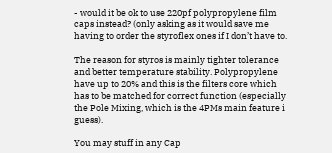- would it be ok to use 220pf polypropylene film caps instead? (only asking as it would save me having to order the styroflex ones if I don’t have to.

The reason for styros is mainly tighter tolerance and better temperature stability. Polypropylene have up to 20% and this is the filters core which has to be matched for correct function (especially the Pole Mixing, which is the 4PMs main feature i guess).

You may stuff in any Cap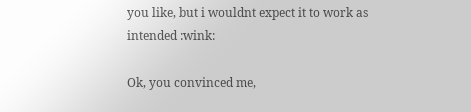you like, but i wouldnt expect it to work as intended :wink:

Ok, you convinced me,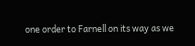one order to Farnell on its way as we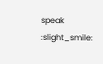speak :slight_smile: